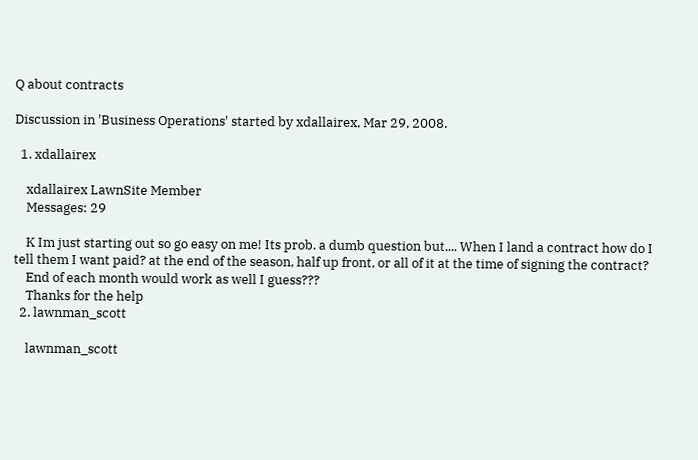Q about contracts

Discussion in 'Business Operations' started by xdallairex, Mar 29, 2008.

  1. xdallairex

    xdallairex LawnSite Member
    Messages: 29

    K Im just starting out so go easy on me! Its prob. a dumb question but.... When I land a contract how do I tell them I want paid? at the end of the season, half up front, or all of it at the time of signing the contract?
    End of each month would work as well I guess???
    Thanks for the help
  2. lawnman_scott

    lawnman_scott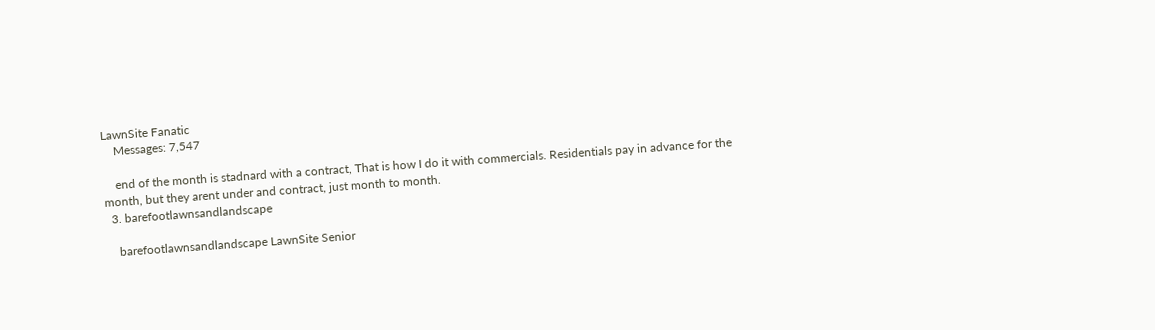LawnSite Fanatic
    Messages: 7,547

    end of the month is stadnard with a contract, That is how I do it with commercials. Residentials pay in advance for the month, but they arent under and contract, just month to month.
  3. barefootlawnsandlandscape

    barefootlawnsandlandscape LawnSite Senior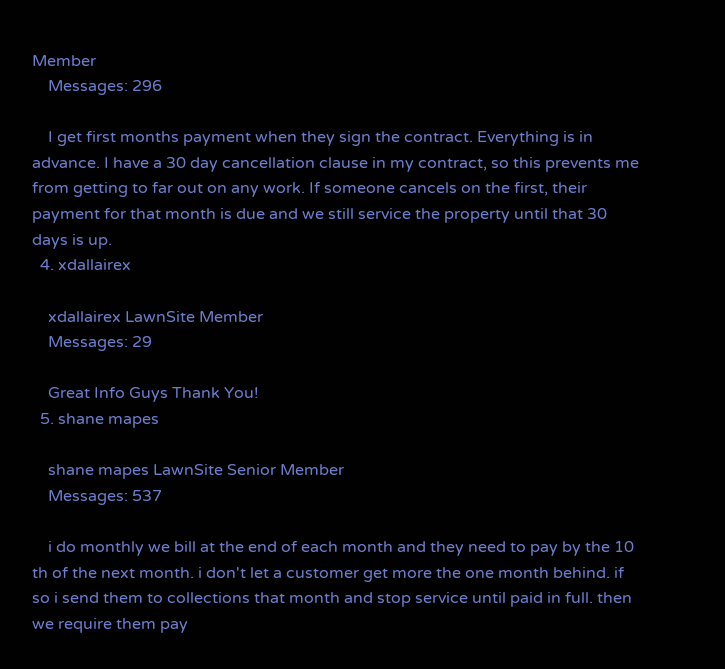Member
    Messages: 296

    I get first months payment when they sign the contract. Everything is in advance. I have a 30 day cancellation clause in my contract, so this prevents me from getting to far out on any work. If someone cancels on the first, their payment for that month is due and we still service the property until that 30 days is up.
  4. xdallairex

    xdallairex LawnSite Member
    Messages: 29

    Great Info Guys Thank You!
  5. shane mapes

    shane mapes LawnSite Senior Member
    Messages: 537

    i do monthly we bill at the end of each month and they need to pay by the 10 th of the next month. i don't let a customer get more the one month behind. if so i send them to collections that month and stop service until paid in full. then we require them pay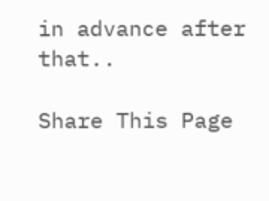in advance after that..

Share This Page